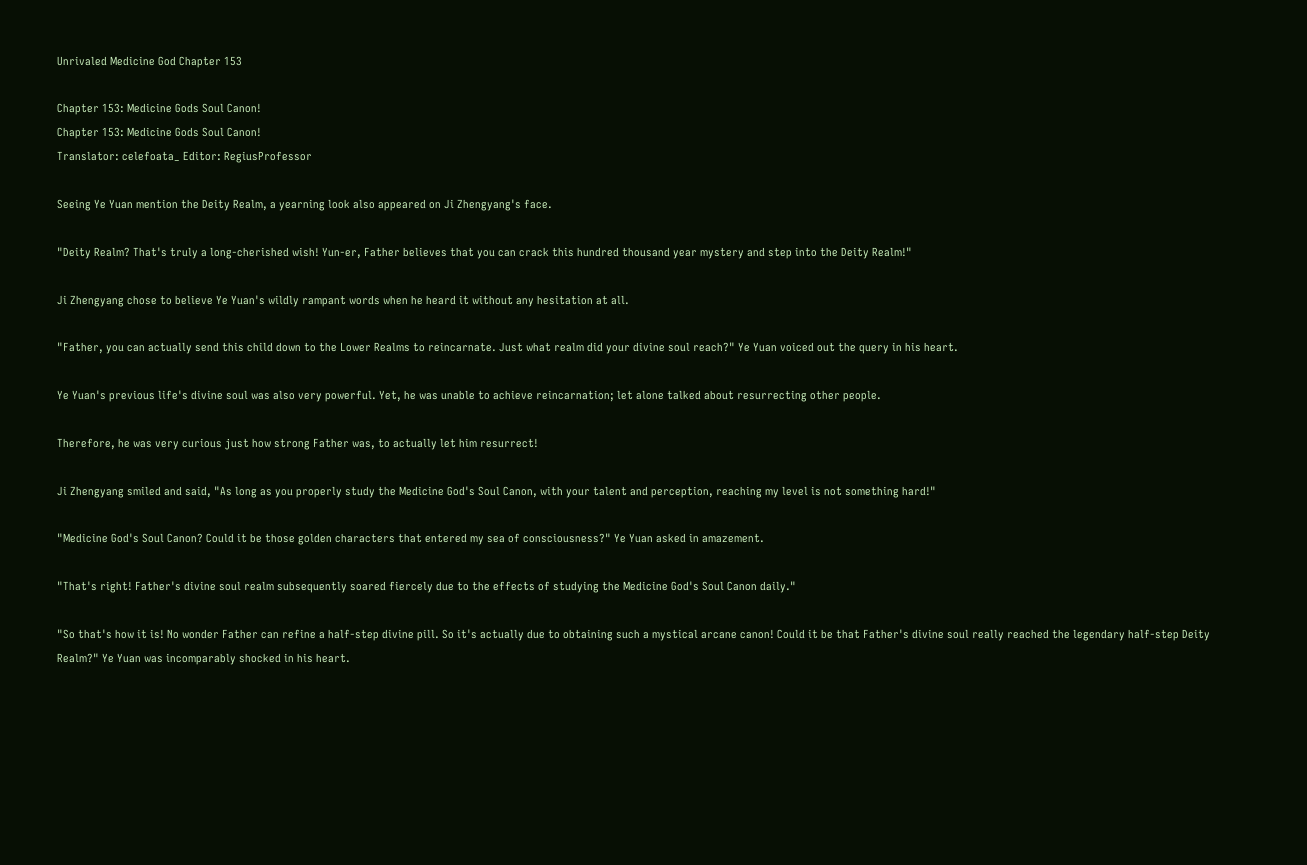Unrivaled Medicine God Chapter 153

Chapter 153: Medicine Gods Soul Canon!
Chapter 153: Medicine Gods Soul Canon!
Translator: celefoata_ Editor: RegiusProfessor

Seeing Ye Yuan mention the Deity Realm, a yearning look also appeared on Ji Zhengyang's face.

"Deity Realm? That's truly a long-cherished wish! Yun-er, Father believes that you can crack this hundred thousand year mystery and step into the Deity Realm!"

Ji Zhengyang chose to believe Ye Yuan's wildly rampant words when he heard it without any hesitation at all.

"Father, you can actually send this child down to the Lower Realms to reincarnate. Just what realm did your divine soul reach?" Ye Yuan voiced out the query in his heart.

Ye Yuan's previous life's divine soul was also very powerful. Yet, he was unable to achieve reincarnation; let alone talked about resurrecting other people.

Therefore, he was very curious just how strong Father was, to actually let him resurrect!

Ji Zhengyang smiled and said, "As long as you properly study the Medicine God's Soul Canon, with your talent and perception, reaching my level is not something hard!"

"Medicine God's Soul Canon? Could it be those golden characters that entered my sea of consciousness?" Ye Yuan asked in amazement.

"That's right! Father's divine soul realm subsequently soared fiercely due to the effects of studying the Medicine God's Soul Canon daily."

"So that's how it is! No wonder Father can refine a half-step divine pill. So it's actually due to obtaining such a mystical arcane canon! Could it be that Father's divine soul really reached the legendary half-step Deity Realm?" Ye Yuan was incomparably shocked in his heart.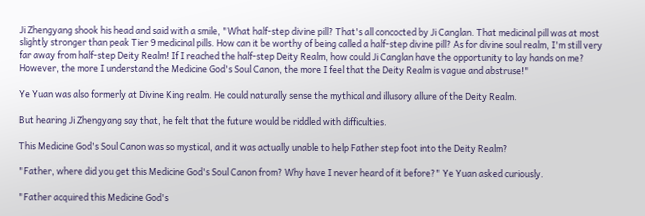Ji Zhengyang shook his head and said with a smile, "What half-step divine pill? That's all concocted by Ji Canglan. That medicinal pill was at most slightly stronger than peak Tier 9 medicinal pills. How can it be worthy of being called a half-step divine pill? As for divine soul realm, I'm still very far away from half-step Deity Realm! If I reached the half-step Deity Realm, how could Ji Canglan have the opportunity to lay hands on me? However, the more I understand the Medicine God's Soul Canon, the more I feel that the Deity Realm is vague and abstruse!"

Ye Yuan was also formerly at Divine King realm. He could naturally sense the mythical and illusory allure of the Deity Realm.

But hearing Ji Zhengyang say that, he felt that the future would be riddled with difficulties.

This Medicine God's Soul Canon was so mystical, and it was actually unable to help Father step foot into the Deity Realm?

"Father, where did you get this Medicine God's Soul Canon from? Why have I never heard of it before?" Ye Yuan asked curiously.

"Father acquired this Medicine God's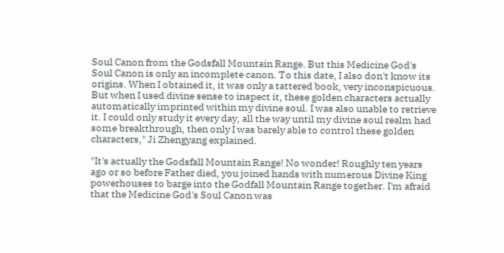Soul Canon from the Godsfall Mountain Range. But this Medicine God's Soul Canon is only an incomplete canon. To this date, I also don't know its origins. When I obtained it, it was only a tattered book, very inconspicuous. But when I used divine sense to inspect it, these golden characters actually automatically imprinted within my divine soul. I was also unable to retrieve it. I could only study it every day, all the way until my divine soul realm had some breakthrough, then only I was barely able to control these golden characters," Ji Zhengyang explained.

"It's actually the Godsfall Mountain Range! No wonder! Roughly ten years ago or so before Father died, you joined hands with numerous Divine King powerhouses to barge into the Godfall Mountain Range together. I'm afraid that the Medicine God's Soul Canon was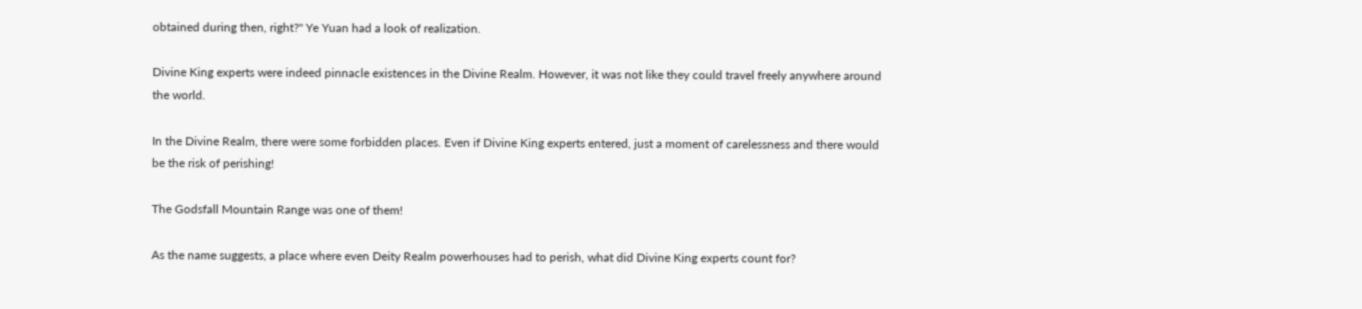obtained during then, right?" Ye Yuan had a look of realization.

Divine King experts were indeed pinnacle existences in the Divine Realm. However, it was not like they could travel freely anywhere around the world.

In the Divine Realm, there were some forbidden places. Even if Divine King experts entered, just a moment of carelessness and there would be the risk of perishing!

The Godsfall Mountain Range was one of them!

As the name suggests, a place where even Deity Realm powerhouses had to perish, what did Divine King experts count for?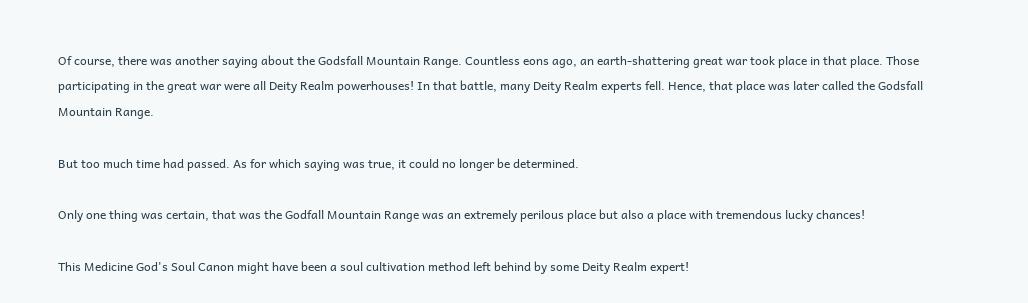Of course, there was another saying about the Godsfall Mountain Range. Countless eons ago, an earth-shattering great war took place in that place. Those participating in the great war were all Deity Realm powerhouses! In that battle, many Deity Realm experts fell. Hence, that place was later called the Godsfall Mountain Range.

But too much time had passed. As for which saying was true, it could no longer be determined.

Only one thing was certain, that was the Godfall Mountain Range was an extremely perilous place but also a place with tremendous lucky chances!

This Medicine God's Soul Canon might have been a soul cultivation method left behind by some Deity Realm expert!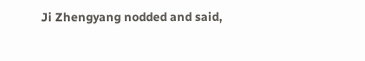Ji Zhengyang nodded and said,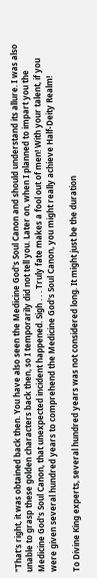"That's right, it was obtained back then. You have also seen the Medicine God's Soul Canon and should understand its allure. I was also unable to grasp these golden characters back then, so I temporarily did not tell you. Later on, when I planned to impart you the Medicine God's Soul Canon, that unexpected incident happened. Sigh . . . Truly fate makes a fool out of men! With your talent, if you were given several hundred years to comprehend the Medicine God's Soul Canon, you might really achieve Half-Deity Realm!

To Divine King experts, several hundred years was not considered long. It might just be the duration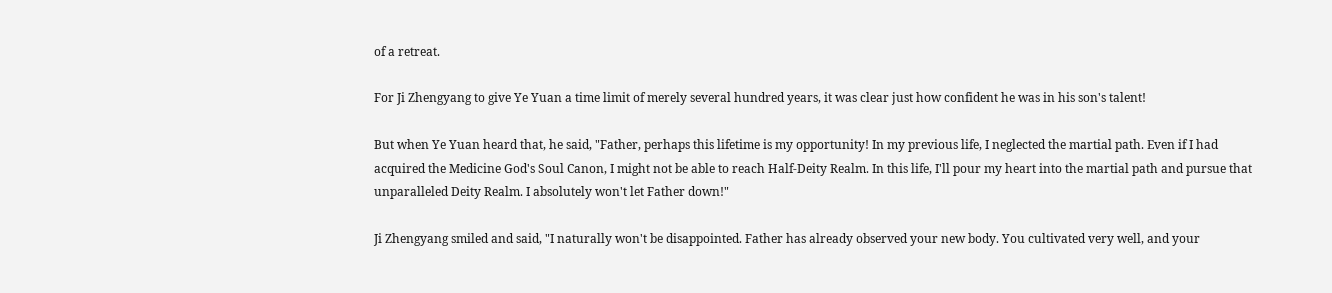of a retreat.

For Ji Zhengyang to give Ye Yuan a time limit of merely several hundred years, it was clear just how confident he was in his son's talent!

But when Ye Yuan heard that, he said, "Father, perhaps this lifetime is my opportunity! In my previous life, I neglected the martial path. Even if I had acquired the Medicine God's Soul Canon, I might not be able to reach Half-Deity Realm. In this life, I'll pour my heart into the martial path and pursue that unparalleled Deity Realm. I absolutely won't let Father down!"

Ji Zhengyang smiled and said, "I naturally won't be disappointed. Father has already observed your new body. You cultivated very well, and your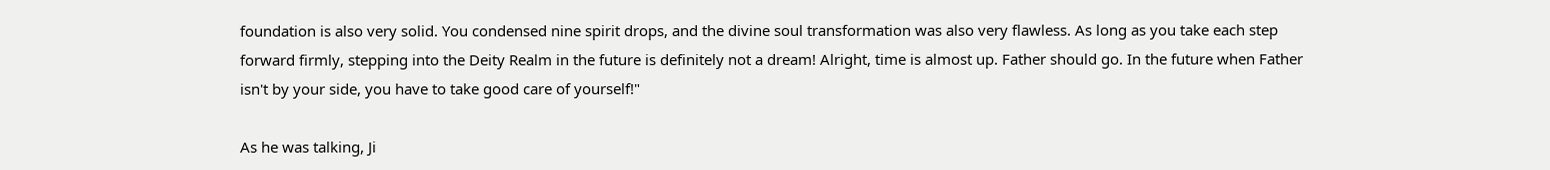foundation is also very solid. You condensed nine spirit drops, and the divine soul transformation was also very flawless. As long as you take each step forward firmly, stepping into the Deity Realm in the future is definitely not a dream! Alright, time is almost up. Father should go. In the future when Father isn't by your side, you have to take good care of yourself!"

As he was talking, Ji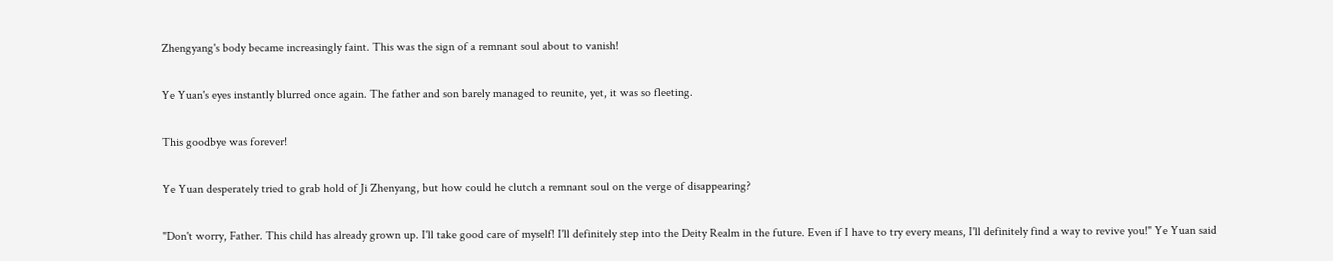Zhengyang's body became increasingly faint. This was the sign of a remnant soul about to vanish!

Ye Yuan's eyes instantly blurred once again. The father and son barely managed to reunite, yet, it was so fleeting.

This goodbye was forever!

Ye Yuan desperately tried to grab hold of Ji Zhenyang, but how could he clutch a remnant soul on the verge of disappearing?

"Don't worry, Father. This child has already grown up. I'll take good care of myself! I'll definitely step into the Deity Realm in the future. Even if I have to try every means, I'll definitely find a way to revive you!" Ye Yuan said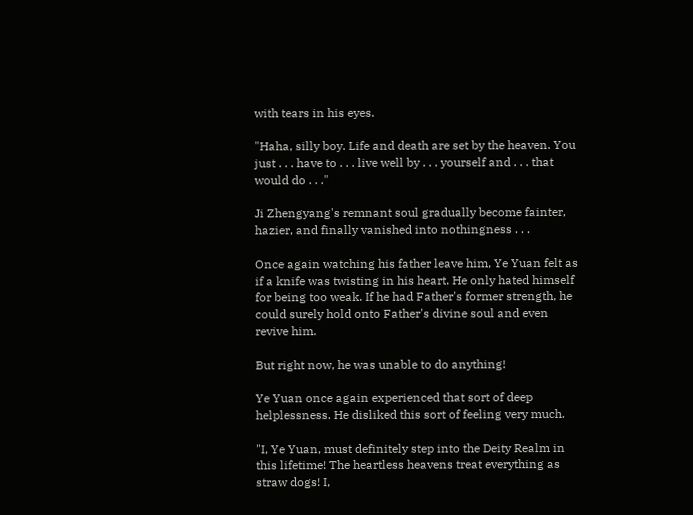with tears in his eyes.

"Haha, silly boy. Life and death are set by the heaven. You just . . . have to . . . live well by . . . yourself and . . . that would do . . ."

Ji Zhengyang's remnant soul gradually become fainter, hazier, and finally vanished into nothingness . . .

Once again watching his father leave him, Ye Yuan felt as if a knife was twisting in his heart. He only hated himself for being too weak. If he had Father's former strength, he could surely hold onto Father's divine soul and even revive him.

But right now, he was unable to do anything!

Ye Yuan once again experienced that sort of deep helplessness. He disliked this sort of feeling very much.

"I, Ye Yuan, must definitely step into the Deity Realm in this lifetime! The heartless heavens treat everything as straw dogs! I,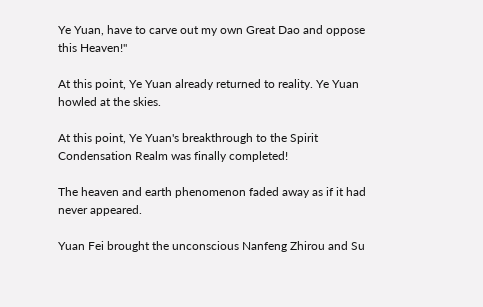Ye Yuan, have to carve out my own Great Dao and oppose this Heaven!"

At this point, Ye Yuan already returned to reality. Ye Yuan howled at the skies.

At this point, Ye Yuan's breakthrough to the Spirit Condensation Realm was finally completed!

The heaven and earth phenomenon faded away as if it had never appeared.

Yuan Fei brought the unconscious Nanfeng Zhirou and Su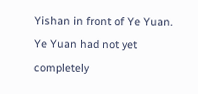Yishan in front of Ye Yuan. Ye Yuan had not yet completely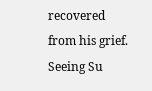recovered from his grief. Seeing Su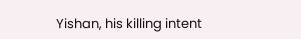Yishan, his killing intent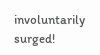involuntarily surged!